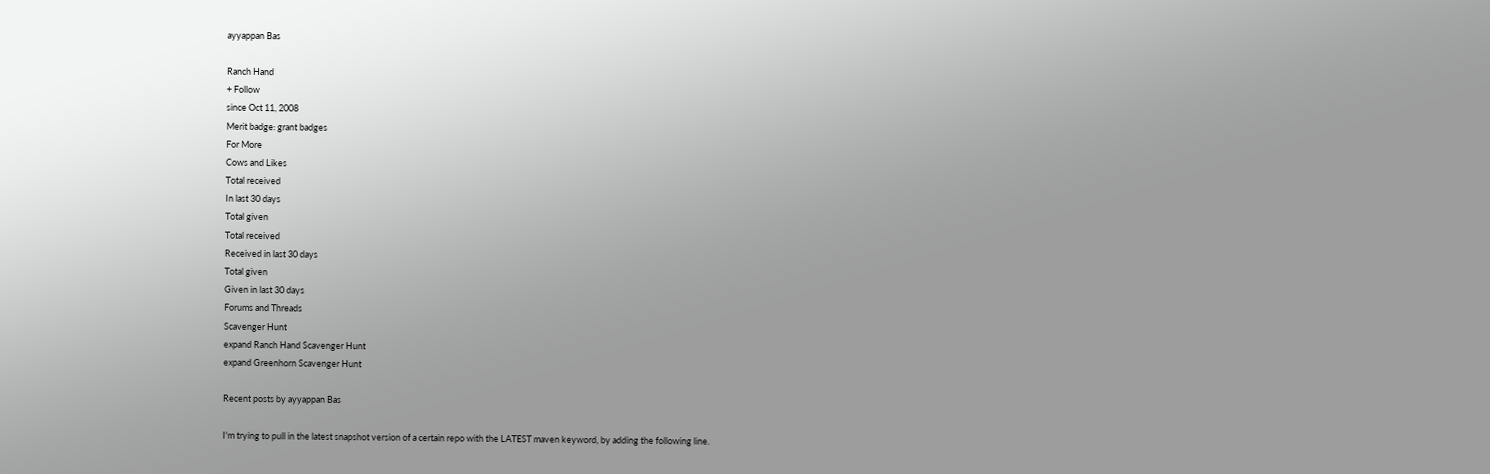ayyappan Bas

Ranch Hand
+ Follow
since Oct 11, 2008
Merit badge: grant badges
For More
Cows and Likes
Total received
In last 30 days
Total given
Total received
Received in last 30 days
Total given
Given in last 30 days
Forums and Threads
Scavenger Hunt
expand Ranch Hand Scavenger Hunt
expand Greenhorn Scavenger Hunt

Recent posts by ayyappan Bas

I'm trying to pull in the latest snapshot version of a certain repo with the LATEST maven keyword, by adding the following line.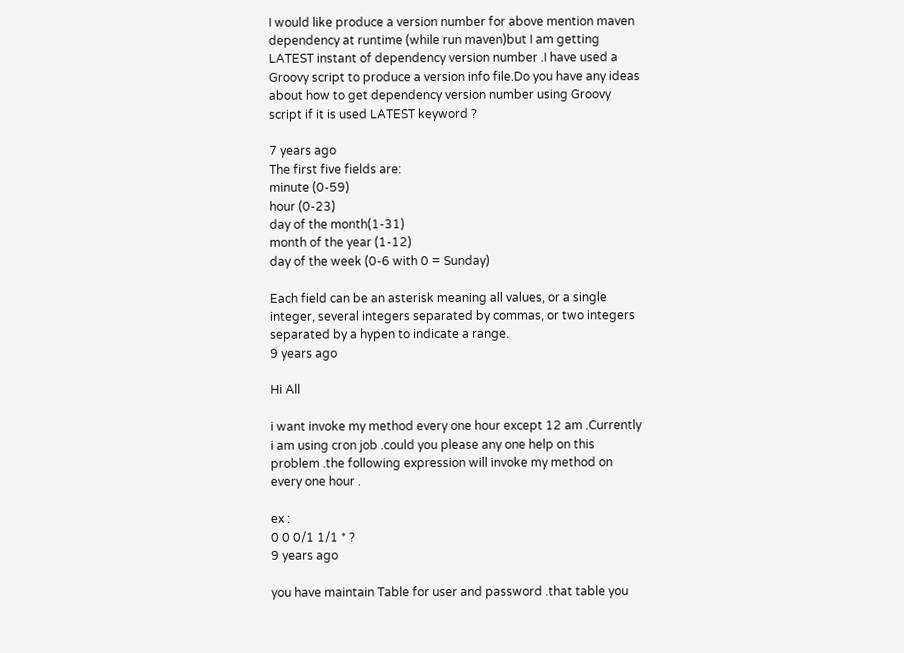I would like produce a version number for above mention maven dependency at runtime (while run maven)but I am getting LATEST instant of dependency version number .I have used a Groovy script to produce a version info file.Do you have any ideas about how to get dependency version number using Groovy script if it is used LATEST keyword ?

7 years ago
The first five fields are:
minute (0-59)
hour (0-23)
day of the month(1-31)
month of the year (1-12)
day of the week (0-6 with 0 = Sunday)

Each field can be an asterisk meaning all values, or a single integer, several integers separated by commas, or two integers separated by a hypen to indicate a range.
9 years ago

Hi All

i want invoke my method every one hour except 12 am .Currently i am using cron job .could you please any one help on this problem .the following expression will invoke my method on every one hour .

ex :
0 0 0/1 1/1 * ?
9 years ago

you have maintain Table for user and password .that table you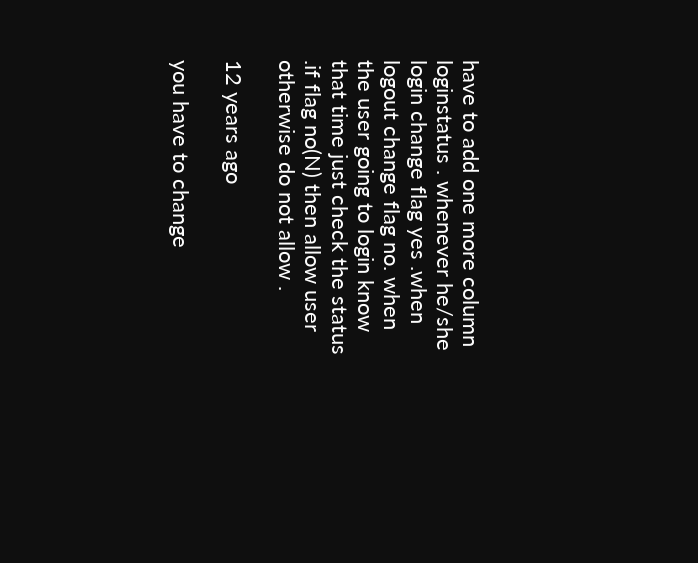have to add one more column loginstatus . whenever he/she login change flag yes .when logout change flag no. when the user going to login know that time just check the status .if flag no(N) then allow user otherwise do not allow .

12 years ago

you have to change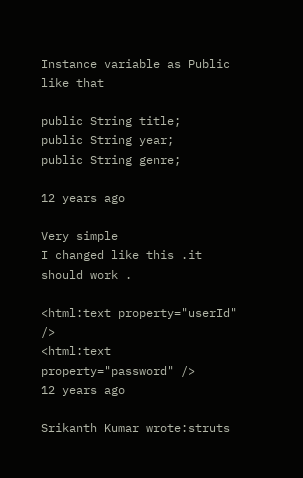Instance variable as Public like that

public String title;
public String year;
public String genre;

12 years ago

Very simple
I changed like this .it should work .

<html:text property="userId" />
<html:text property="password" />
12 years ago

Srikanth Kumar wrote:struts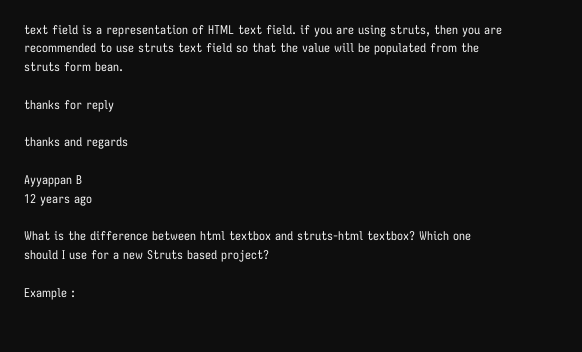text field is a representation of HTML text field. if you are using struts, then you are recommended to use struts text field so that the value will be populated from the struts form bean.

thanks for reply

thanks and regards

Ayyappan B
12 years ago

What is the difference between html textbox and struts-html textbox? Which one should I use for a new Struts based project?

Example :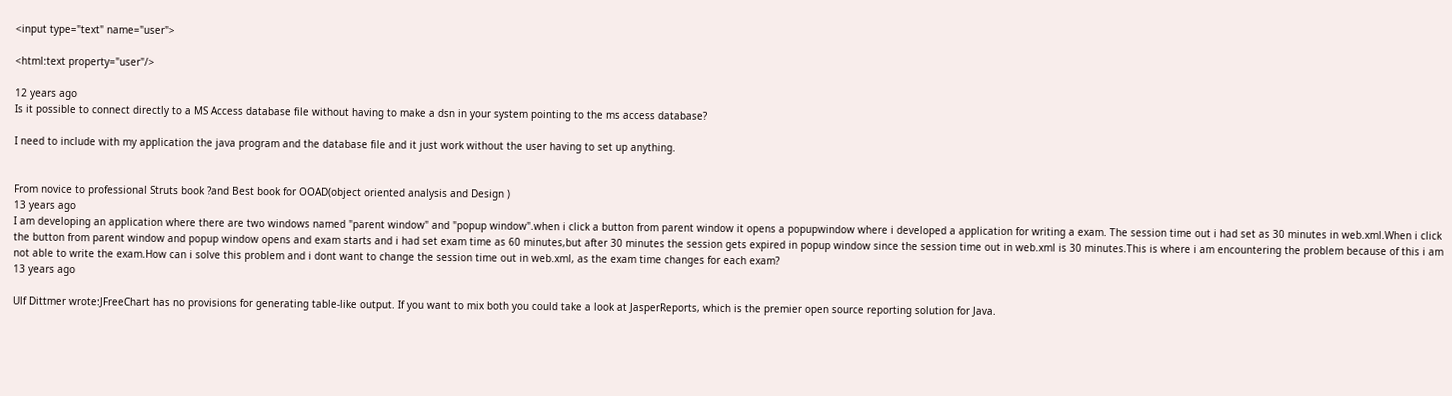<input type="text" name="user">

<html:text property="user"/>

12 years ago
Is it possible to connect directly to a MS Access database file without having to make a dsn in your system pointing to the ms access database?

I need to include with my application the java program and the database file and it just work without the user having to set up anything.


From novice to professional Struts book ?and Best book for OOAD(object oriented analysis and Design )
13 years ago
I am developing an application where there are two windows named "parent window" and "popup window".when i click a button from parent window it opens a popupwindow where i developed a application for writing a exam. The session time out i had set as 30 minutes in web.xml.When i click the button from parent window and popup window opens and exam starts and i had set exam time as 60 minutes,but after 30 minutes the session gets expired in popup window since the session time out in web.xml is 30 minutes.This is where i am encountering the problem because of this i am not able to write the exam.How can i solve this problem and i dont want to change the session time out in web.xml, as the exam time changes for each exam?
13 years ago

Ulf Dittmer wrote:JFreeChart has no provisions for generating table-like output. If you want to mix both you could take a look at JasperReports, which is the premier open source reporting solution for Java.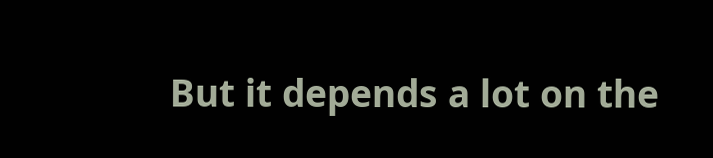But it depends a lot on the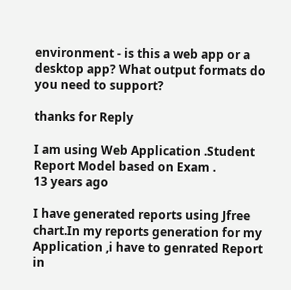environment - is this a web app or a desktop app? What output formats do you need to support?

thanks for Reply

I am using Web Application .Student Report Model based on Exam .
13 years ago

I have generated reports using Jfree chart.In my reports generation for my Application ,i have to genrated Report in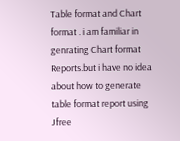Table format and Chart format . i am familiar in genrating Chart format Reports.but i have no idea about how to generate table format report using Jfree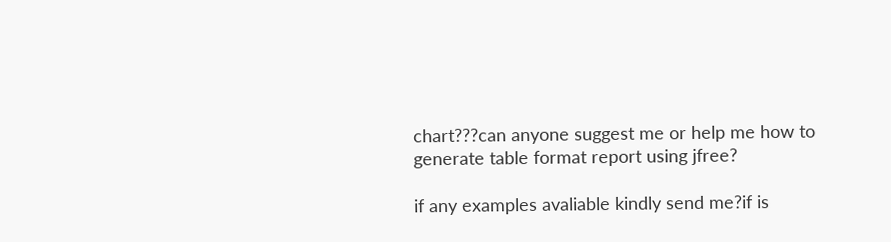chart???can anyone suggest me or help me how to generate table format report using jfree?

if any examples avaliable kindly send me?if is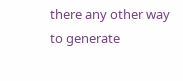there any other way to generate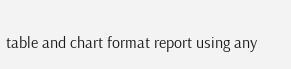table and chart format report using any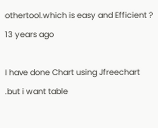othertool.which is easy and Efficient ?
13 years ago

I have done Chart using Jfreechart .but i want table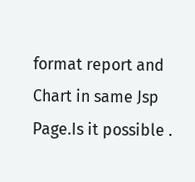format report and Chart in same Jsp Page.Is it possible .